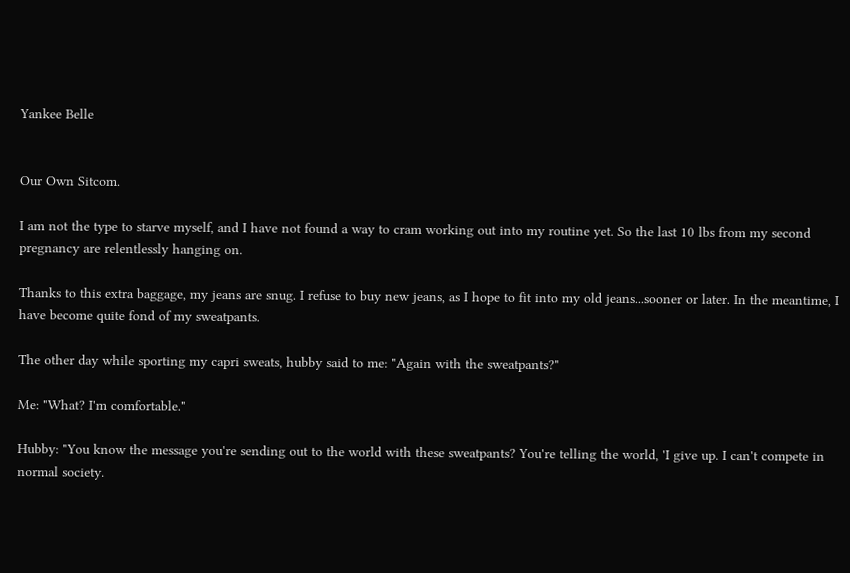Yankee Belle


Our Own Sitcom.

I am not the type to starve myself, and I have not found a way to cram working out into my routine yet. So the last 10 lbs from my second pregnancy are relentlessly hanging on.

Thanks to this extra baggage, my jeans are snug. I refuse to buy new jeans, as I hope to fit into my old jeans...sooner or later. In the meantime, I have become quite fond of my sweatpants.

The other day while sporting my capri sweats, hubby said to me: "Again with the sweatpants?"

Me: "What? I'm comfortable."

Hubby: "You know the message you're sending out to the world with these sweatpants? You're telling the world, 'I give up. I can't compete in normal society.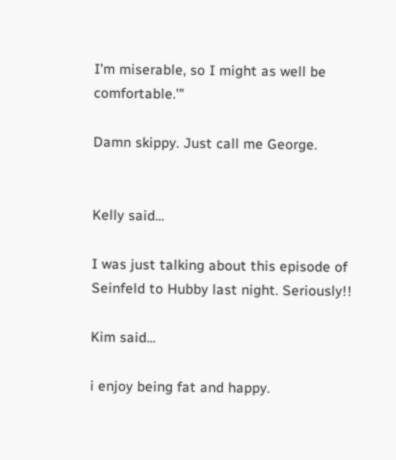I'm miserable, so I might as well be comfortable.'"

Damn skippy. Just call me George.


Kelly said...

I was just talking about this episode of Seinfeld to Hubby last night. Seriously!!

Kim said...

i enjoy being fat and happy.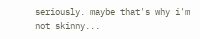seriously. maybe that's why i'm not skinny...